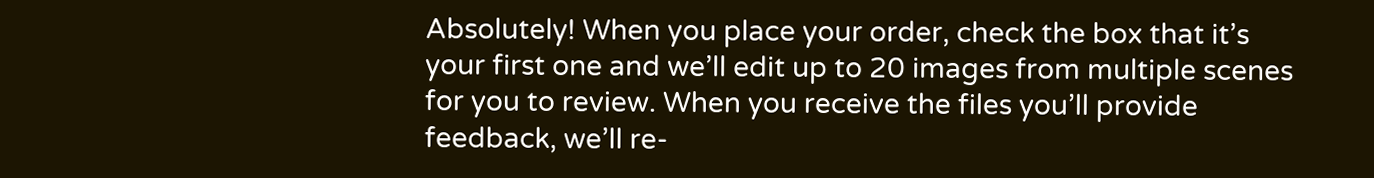Absolutely! When you place your order, check the box that it’s your first one and we’ll edit up to 20 images from multiple scenes for you to review. When you receive the files you’ll provide feedback, we’ll re-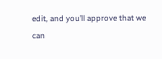edit, and you’ll approve that we can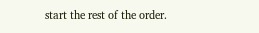start the rest of the order.